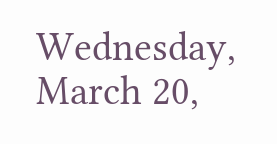Wednesday, March 20,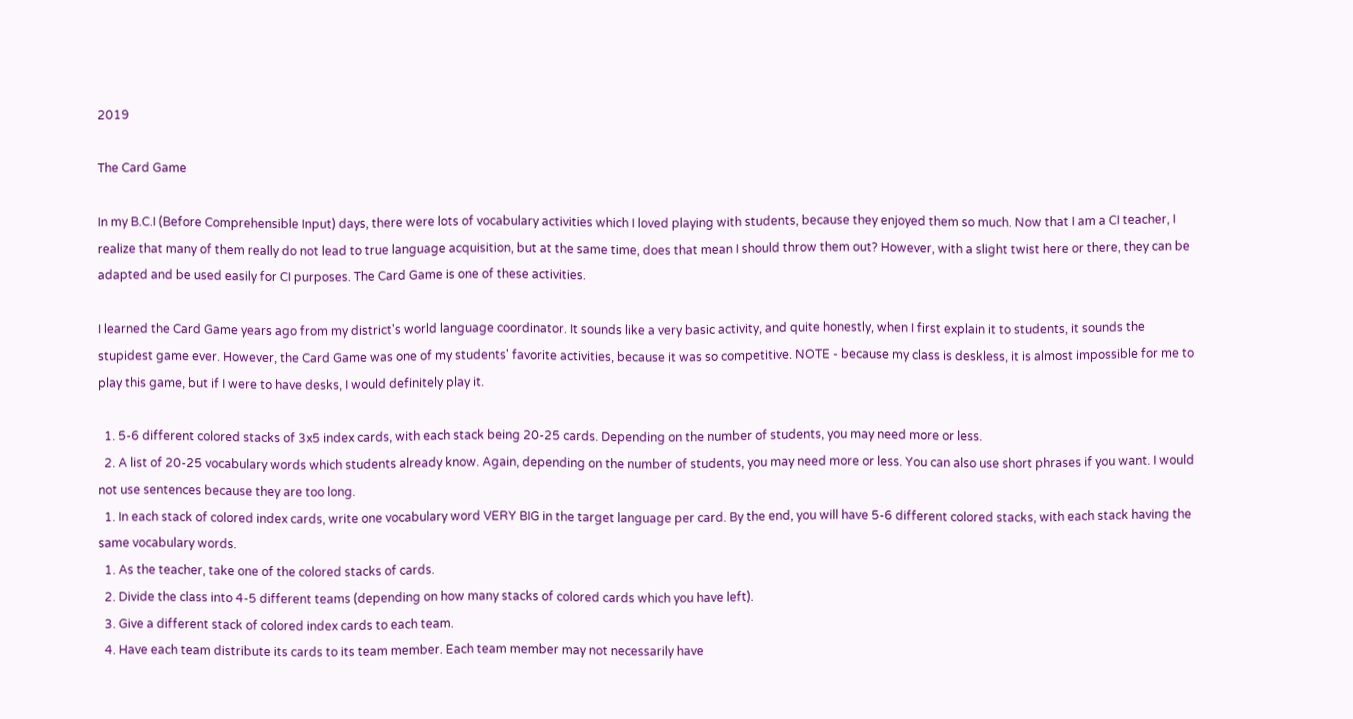2019

The Card Game

In my B.C.I (Before Comprehensible Input) days, there were lots of vocabulary activities which I loved playing with students, because they enjoyed them so much. Now that I am a CI teacher, I realize that many of them really do not lead to true language acquisition, but at the same time, does that mean I should throw them out? However, with a slight twist here or there, they can be adapted and be used easily for CI purposes. The Card Game is one of these activities.

I learned the Card Game years ago from my district's world language coordinator. It sounds like a very basic activity, and quite honestly, when I first explain it to students, it sounds the stupidest game ever. However, the Card Game was one of my students' favorite activities, because it was so competitive. NOTE - because my class is deskless, it is almost impossible for me to play this game, but if I were to have desks, I would definitely play it.

  1. 5-6 different colored stacks of 3x5 index cards, with each stack being 20-25 cards. Depending on the number of students, you may need more or less.
  2. A list of 20-25 vocabulary words which students already know. Again, depending on the number of students, you may need more or less. You can also use short phrases if you want. I would not use sentences because they are too long.
  1. In each stack of colored index cards, write one vocabulary word VERY BIG in the target language per card. By the end, you will have 5-6 different colored stacks, with each stack having the same vocabulary words.
  1. As the teacher, take one of the colored stacks of cards.
  2. Divide the class into 4-5 different teams (depending on how many stacks of colored cards which you have left).
  3. Give a different stack of colored index cards to each team.
  4. Have each team distribute its cards to its team member. Each team member may not necessarily have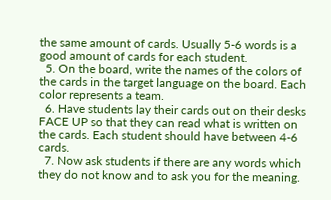the same amount of cards. Usually 5-6 words is a good amount of cards for each student.
  5. On the board, write the names of the colors of the cards in the target language on the board. Each color represents a team.
  6. Have students lay their cards out on their desks FACE UP so that they can read what is written on the cards. Each student should have between 4-6 cards.
  7. Now ask students if there are any words which they do not know and to ask you for the meaning.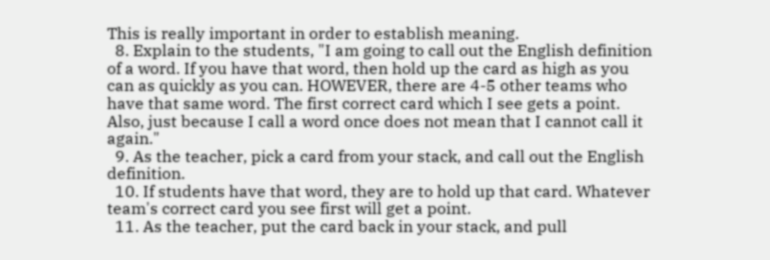This is really important in order to establish meaning.
  8. Explain to the students, "I am going to call out the English definition of a word. If you have that word, then hold up the card as high as you can as quickly as you can. HOWEVER, there are 4-5 other teams who have that same word. The first correct card which I see gets a point. Also, just because I call a word once does not mean that I cannot call it again."
  9. As the teacher, pick a card from your stack, and call out the English definition.
  10. If students have that word, they are to hold up that card. Whatever team's correct card you see first will get a point.
  11. As the teacher, put the card back in your stack, and pull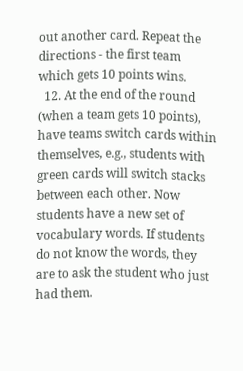out another card. Repeat the directions - the first team which gets 10 points wins.
  12. At the end of the round (when a team gets 10 points), have teams switch cards within themselves, e.g., students with green cards will switch stacks between each other. Now students have a new set of vocabulary words. If students do not know the words, they are to ask the student who just had them.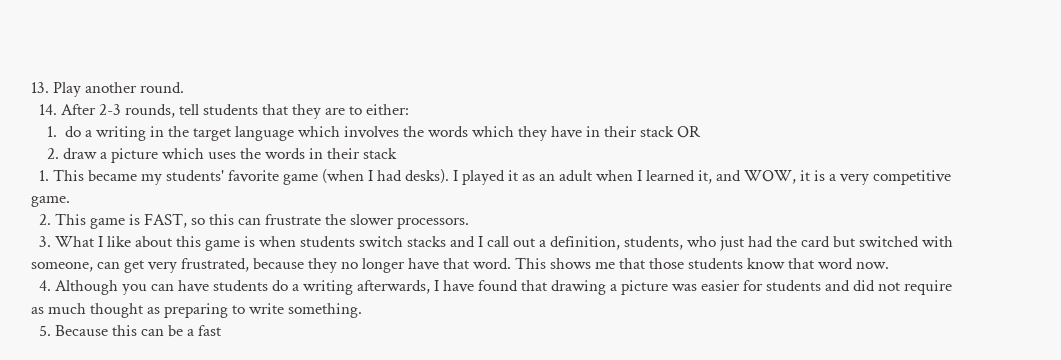13. Play another round.
  14. After 2-3 rounds, tell students that they are to either:
    1.  do a writing in the target language which involves the words which they have in their stack OR
    2. draw a picture which uses the words in their stack
  1. This became my students' favorite game (when I had desks). I played it as an adult when I learned it, and WOW, it is a very competitive game.
  2. This game is FAST, so this can frustrate the slower processors.
  3. What I like about this game is when students switch stacks and I call out a definition, students, who just had the card but switched with someone, can get very frustrated, because they no longer have that word. This shows me that those students know that word now.
  4. Although you can have students do a writing afterwards, I have found that drawing a picture was easier for students and did not require as much thought as preparing to write something.
  5. Because this can be a fast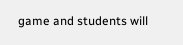game and students will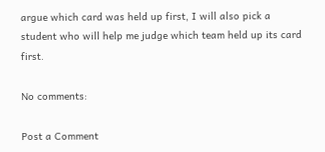argue which card was held up first, I will also pick a student who will help me judge which team held up its card first.

No comments:

Post a Comment